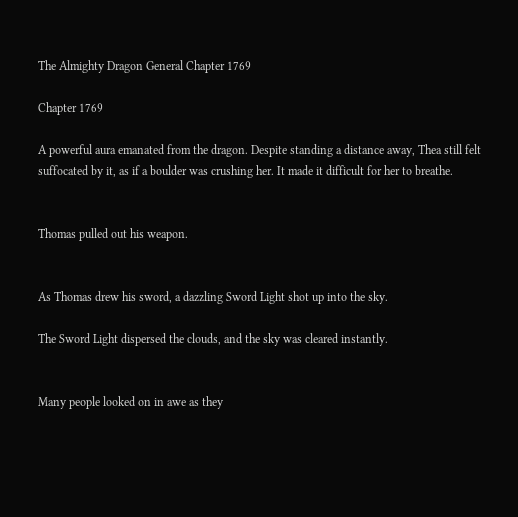The Almighty Dragon General Chapter 1769

Chapter 1769

A powerful aura emanated from the dragon. Despite standing a distance away, Thea still felt suffocated by it, as if a boulder was crushing her. It made it difficult for her to breathe.


Thomas pulled out his weapon.


As Thomas drew his sword, a dazzling Sword Light shot up into the sky.

The Sword Light dispersed the clouds, and the sky was cleared instantly.


Many people looked on in awe as they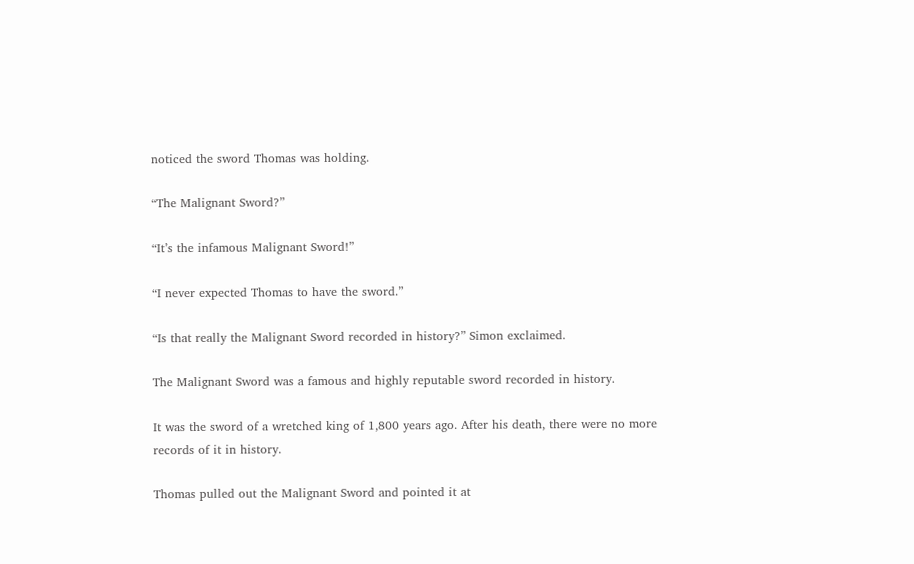noticed the sword Thomas was holding.

“The Malignant Sword?”

“It’s the infamous Malignant Sword!”

“I never expected Thomas to have the sword.”

“Is that really the Malignant Sword recorded in history?” Simon exclaimed.

The Malignant Sword was a famous and highly reputable sword recorded in history.

It was the sword of a wretched king of 1,800 years ago. After his death, there were no more records of it in history.

Thomas pulled out the Malignant Sword and pointed it at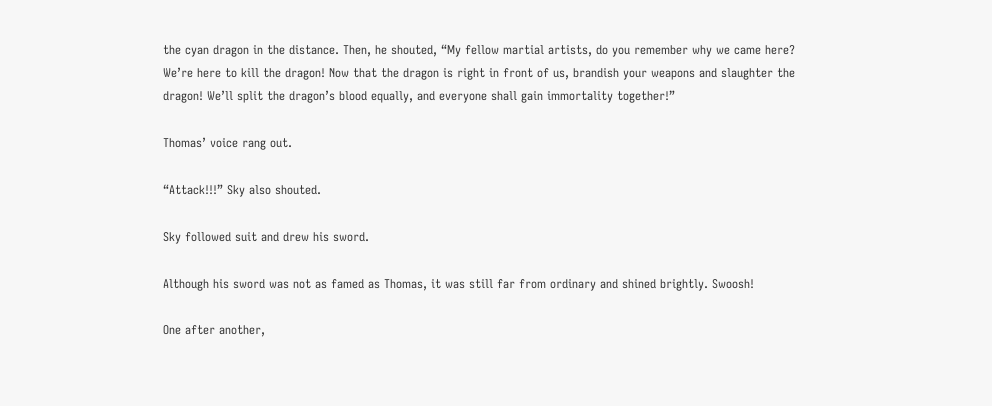the cyan dragon in the distance. Then, he shouted, “My fellow martial artists, do you remember why we came here? We’re here to kill the dragon! Now that the dragon is right in front of us, brandish your weapons and slaughter the dragon! We’ll split the dragon’s blood equally, and everyone shall gain immortality together!”

Thomas’ voice rang out.

“Attack!!!” Sky also shouted.

Sky followed suit and drew his sword.

Although his sword was not as famed as Thomas, it was still far from ordinary and shined brightly. Swoosh!

One after another,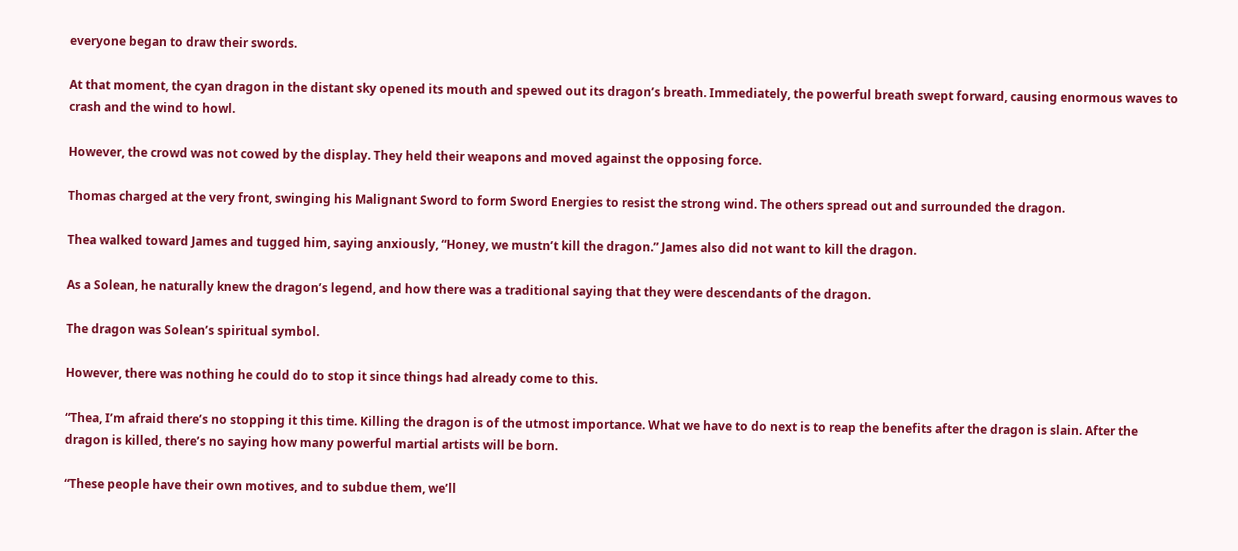everyone began to draw their swords.

At that moment, the cyan dragon in the distant sky opened its mouth and spewed out its dragon’s breath. Immediately, the powerful breath swept forward, causing enormous waves to crash and the wind to howl.

However, the crowd was not cowed by the display. They held their weapons and moved against the opposing force.

Thomas charged at the very front, swinging his Malignant Sword to form Sword Energies to resist the strong wind. The others spread out and surrounded the dragon.

Thea walked toward James and tugged him, saying anxiously, “Honey, we mustn’t kill the dragon.” James also did not want to kill the dragon.

As a Solean, he naturally knew the dragon’s legend, and how there was a traditional saying that they were descendants of the dragon.

The dragon was Solean’s spiritual symbol.

However, there was nothing he could do to stop it since things had already come to this.

“Thea, I’m afraid there’s no stopping it this time. Killing the dragon is of the utmost importance. What we have to do next is to reap the benefits after the dragon is slain. After the dragon is killed, there’s no saying how many powerful martial artists will be born.

“These people have their own motives, and to subdue them, we’ll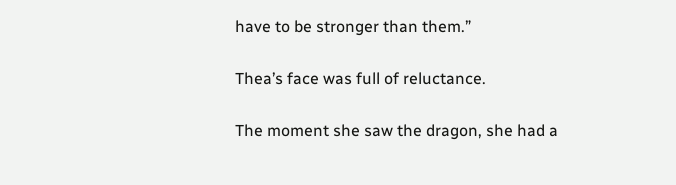have to be stronger than them.”

Thea’s face was full of reluctance.

The moment she saw the dragon, she had a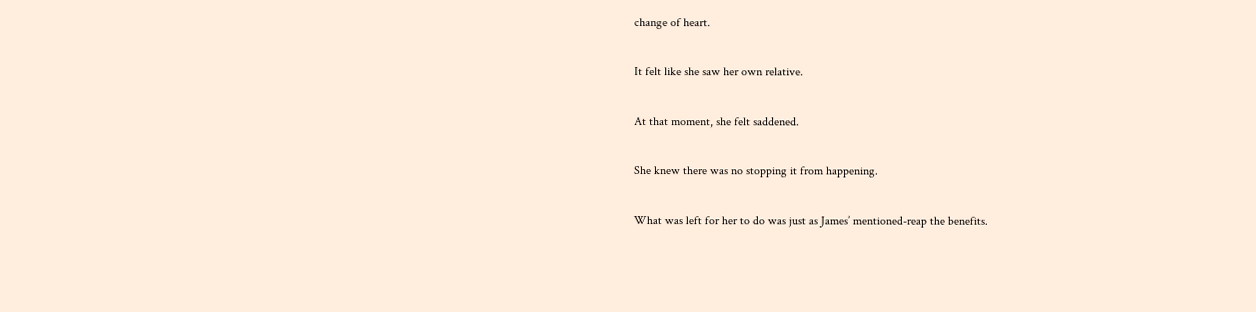change of heart.

It felt like she saw her own relative.

At that moment, she felt saddened.

She knew there was no stopping it from happening.

What was left for her to do was just as James’ mentioned-reap the benefits.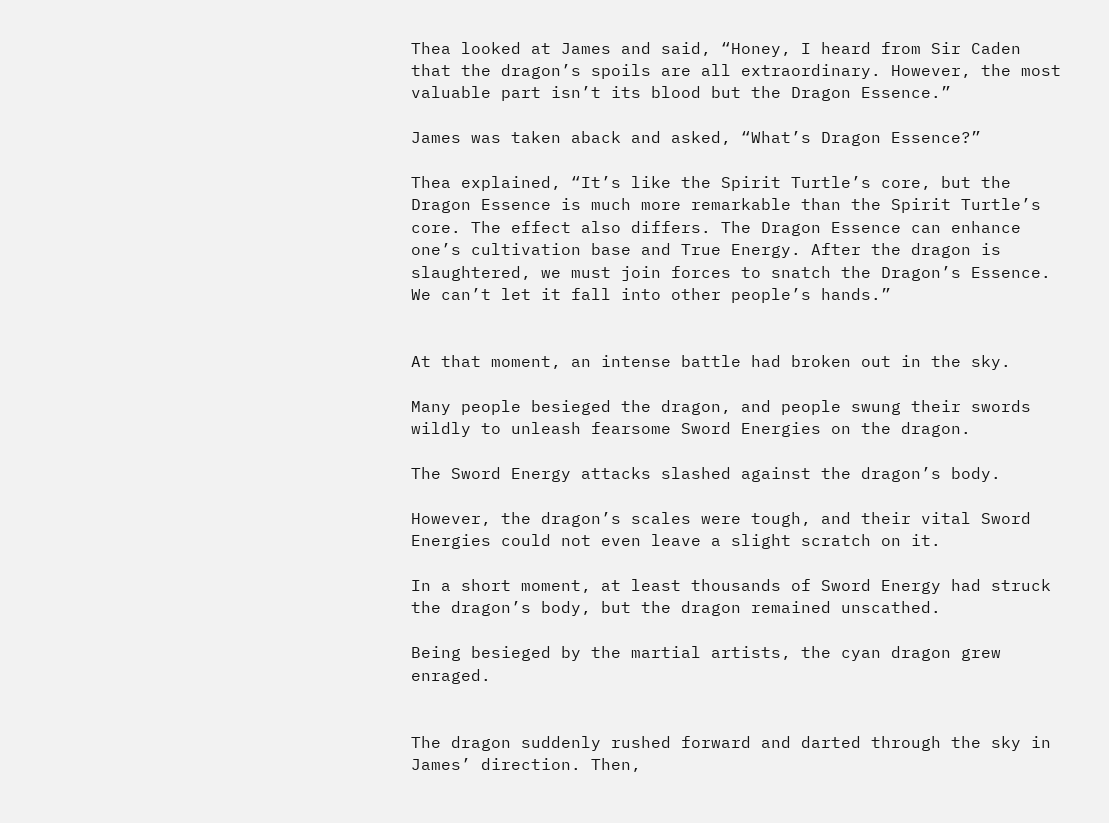Thea looked at James and said, “Honey, I heard from Sir Caden that the dragon’s spoils are all extraordinary. However, the most valuable part isn’t its blood but the Dragon Essence.”

James was taken aback and asked, “What’s Dragon Essence?”

Thea explained, “It’s like the Spirit Turtle’s core, but the Dragon Essence is much more remarkable than the Spirit Turtle’s core. The effect also differs. The Dragon Essence can enhance one’s cultivation base and True Energy. After the dragon is slaughtered, we must join forces to snatch the Dragon’s Essence. We can’t let it fall into other people’s hands.”


At that moment, an intense battle had broken out in the sky.

Many people besieged the dragon, and people swung their swords wildly to unleash fearsome Sword Energies on the dragon.

The Sword Energy attacks slashed against the dragon’s body.

However, the dragon’s scales were tough, and their vital Sword Energies could not even leave a slight scratch on it.

In a short moment, at least thousands of Sword Energy had struck the dragon’s body, but the dragon remained unscathed.

Being besieged by the martial artists, the cyan dragon grew enraged.


The dragon suddenly rushed forward and darted through the sky in James’ direction. Then,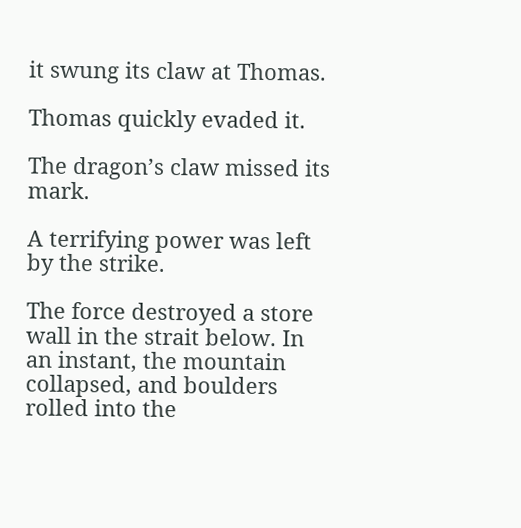it swung its claw at Thomas.

Thomas quickly evaded it.

The dragon’s claw missed its mark.

A terrifying power was left by the strike.

The force destroyed a store wall in the strait below. In an instant, the mountain collapsed, and boulders rolled into the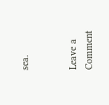sea.


Leave a Comment